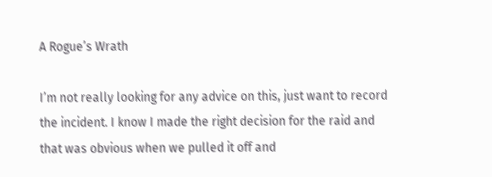A Rogue’s Wrath

I’m not really looking for any advice on this, just want to record the incident. I know I made the right decision for the raid and that was obvious when we pulled it off and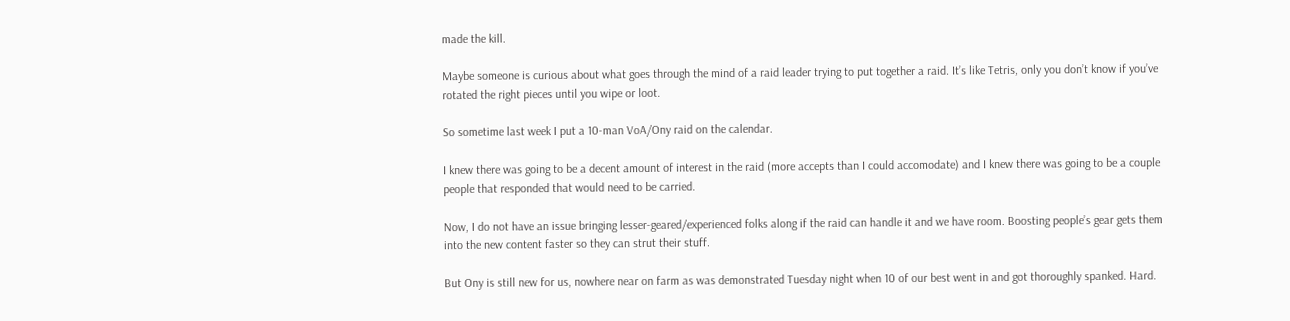made the kill.

Maybe someone is curious about what goes through the mind of a raid leader trying to put together a raid. It’s like Tetris, only you don’t know if you’ve rotated the right pieces until you wipe or loot.

So sometime last week I put a 10-man VoA/Ony raid on the calendar.

I knew there was going to be a decent amount of interest in the raid (more accepts than I could accomodate) and I knew there was going to be a couple people that responded that would need to be carried.

Now, I do not have an issue bringing lesser-geared/experienced folks along if the raid can handle it and we have room. Boosting people’s gear gets them into the new content faster so they can strut their stuff.

But Ony is still new for us, nowhere near on farm as was demonstrated Tuesday night when 10 of our best went in and got thoroughly spanked. Hard.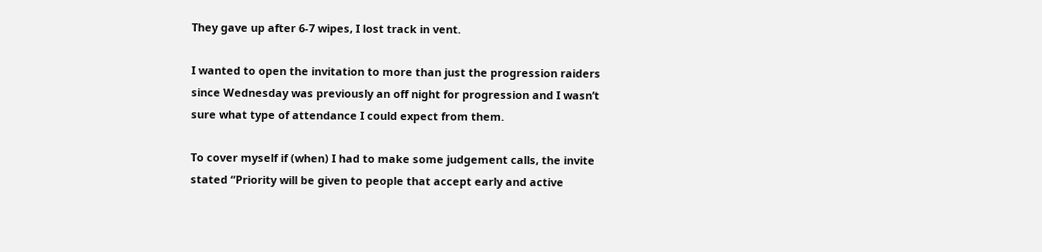They gave up after 6-7 wipes, I lost track in vent.

I wanted to open the invitation to more than just the progression raiders since Wednesday was previously an off night for progression and I wasn’t sure what type of attendance I could expect from them.

To cover myself if (when) I had to make some judgement calls, the invite stated “Priority will be given to people that accept early and active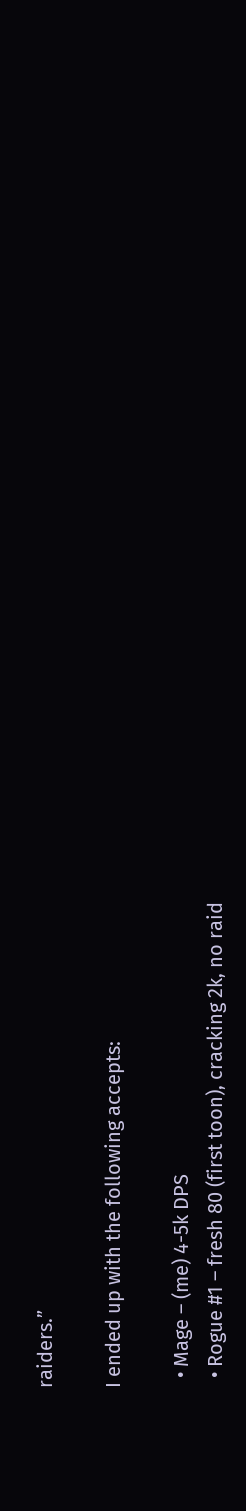raiders.”

I ended up with the following accepts:

  • Mage – (me) 4-5k DPS
  • Rogue #1 – fresh 80 (first toon), cracking 2k, no raid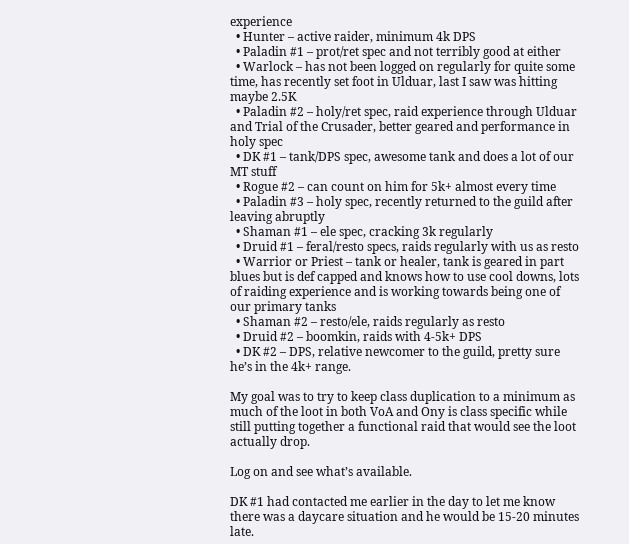experience
  • Hunter – active raider, minimum 4k DPS
  • Paladin #1 – prot/ret spec and not terribly good at either
  • Warlock – has not been logged on regularly for quite some time, has recently set foot in Ulduar, last I saw was hitting maybe 2.5K
  • Paladin #2 – holy/ret spec, raid experience through Ulduar and Trial of the Crusader, better geared and performance in holy spec
  • DK #1 – tank/DPS spec, awesome tank and does a lot of our MT stuff
  • Rogue #2 – can count on him for 5k+ almost every time
  • Paladin #3 – holy spec, recently returned to the guild after leaving abruptly
  • Shaman #1 – ele spec, cracking 3k regularly
  • Druid #1 – feral/resto specs, raids regularly with us as resto
  • Warrior or Priest – tank or healer, tank is geared in part blues but is def capped and knows how to use cool downs, lots of raiding experience and is working towards being one of our primary tanks
  • Shaman #2 – resto/ele, raids regularly as resto
  • Druid #2 – boomkin, raids with 4-5k+ DPS
  • DK #2 – DPS, relative newcomer to the guild, pretty sure he’s in the 4k+ range.

My goal was to try to keep class duplication to a minimum as much of the loot in both VoA and Ony is class specific while still putting together a functional raid that would see the loot actually drop.

Log on and see what’s available.

DK #1 had contacted me earlier in the day to let me know there was a daycare situation and he would be 15-20 minutes late.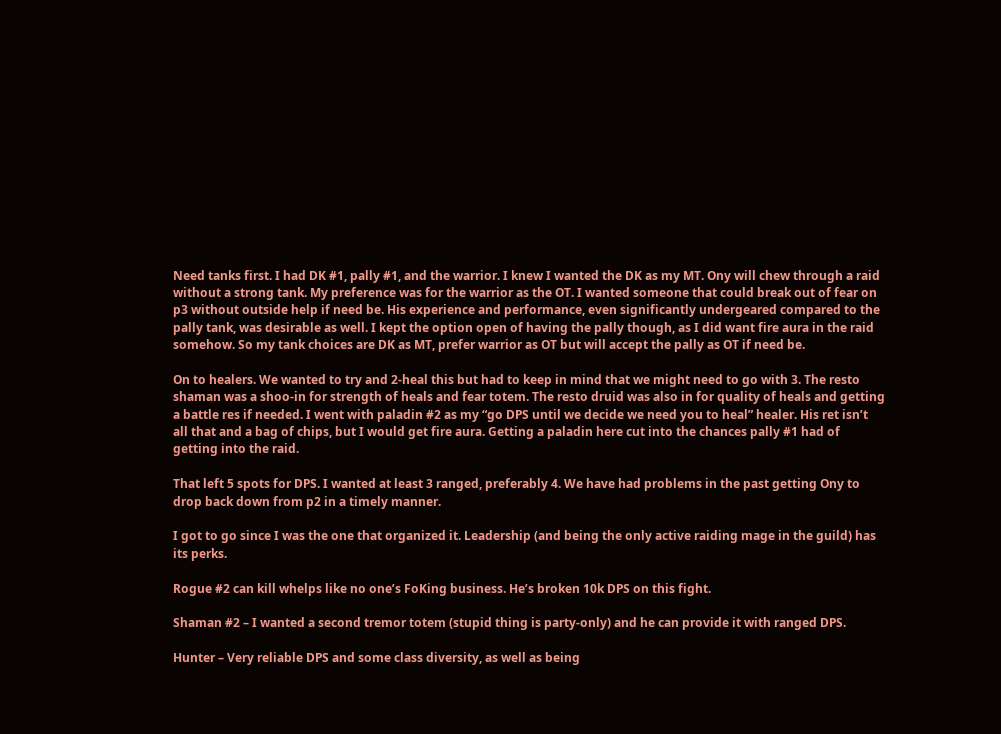Need tanks first. I had DK #1, pally #1, and the warrior. I knew I wanted the DK as my MT. Ony will chew through a raid without a strong tank. My preference was for the warrior as the OT. I wanted someone that could break out of fear on p3 without outside help if need be. His experience and performance, even significantly undergeared compared to the pally tank, was desirable as well. I kept the option open of having the pally though, as I did want fire aura in the raid somehow. So my tank choices are DK as MT, prefer warrior as OT but will accept the pally as OT if need be.

On to healers. We wanted to try and 2-heal this but had to keep in mind that we might need to go with 3. The resto shaman was a shoo-in for strength of heals and fear totem. The resto druid was also in for quality of heals and getting a battle res if needed. I went with paladin #2 as my “go DPS until we decide we need you to heal” healer. His ret isn’t all that and a bag of chips, but I would get fire aura. Getting a paladin here cut into the chances pally #1 had of getting into the raid.

That left 5 spots for DPS. I wanted at least 3 ranged, preferably 4. We have had problems in the past getting Ony to drop back down from p2 in a timely manner.

I got to go since I was the one that organized it. Leadership (and being the only active raiding mage in the guild) has its perks.

Rogue #2 can kill whelps like no one’s FoKing business. He’s broken 10k DPS on this fight.

Shaman #2 – I wanted a second tremor totem (stupid thing is party-only) and he can provide it with ranged DPS.

Hunter – Very reliable DPS and some class diversity, as well as being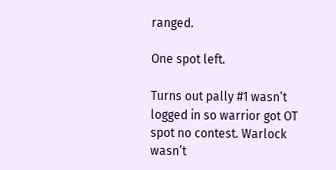ranged.

One spot left.

Turns out pally #1 wasn’t logged in so warrior got OT spot no contest. Warlock wasn’t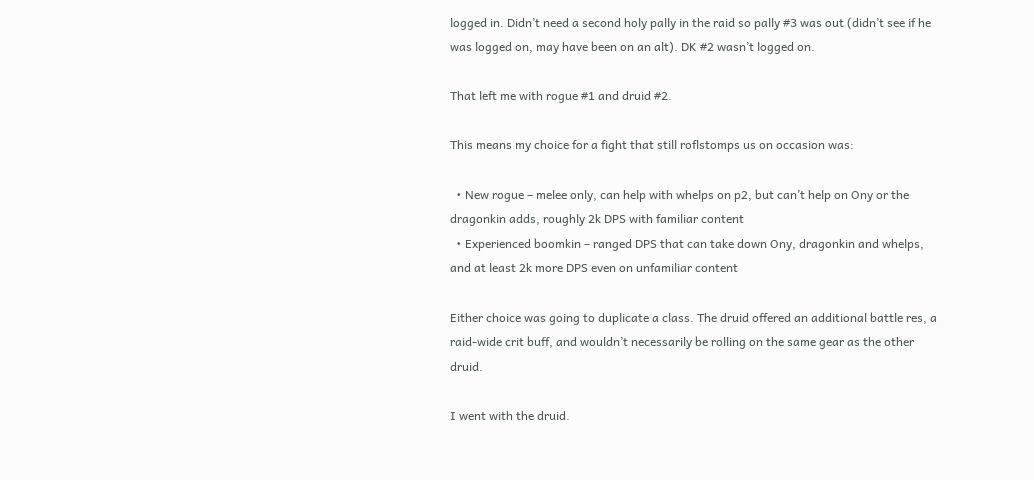logged in. Didn’t need a second holy pally in the raid so pally #3 was out (didn’t see if he was logged on, may have been on an alt). DK #2 wasn’t logged on.

That left me with rogue #1 and druid #2.

This means my choice for a fight that still roflstomps us on occasion was:

  • New rogue – melee only, can help with whelps on p2, but can’t help on Ony or the dragonkin adds, roughly 2k DPS with familiar content
  • Experienced boomkin – ranged DPS that can take down Ony, dragonkin and whelps, and at least 2k more DPS even on unfamiliar content

Either choice was going to duplicate a class. The druid offered an additional battle res, a raid-wide crit buff, and wouldn’t necessarily be rolling on the same gear as the other druid.

I went with the druid.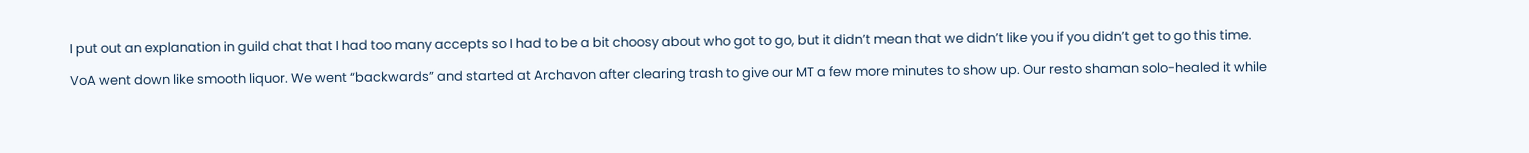I put out an explanation in guild chat that I had too many accepts so I had to be a bit choosy about who got to go, but it didn’t mean that we didn’t like you if you didn’t get to go this time.

VoA went down like smooth liquor. We went “backwards” and started at Archavon after clearing trash to give our MT a few more minutes to show up. Our resto shaman solo-healed it while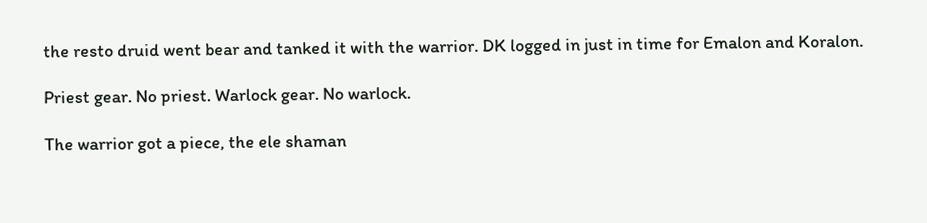the resto druid went bear and tanked it with the warrior. DK logged in just in time for Emalon and Koralon.

Priest gear. No priest. Warlock gear. No warlock.

The warrior got a piece, the ele shaman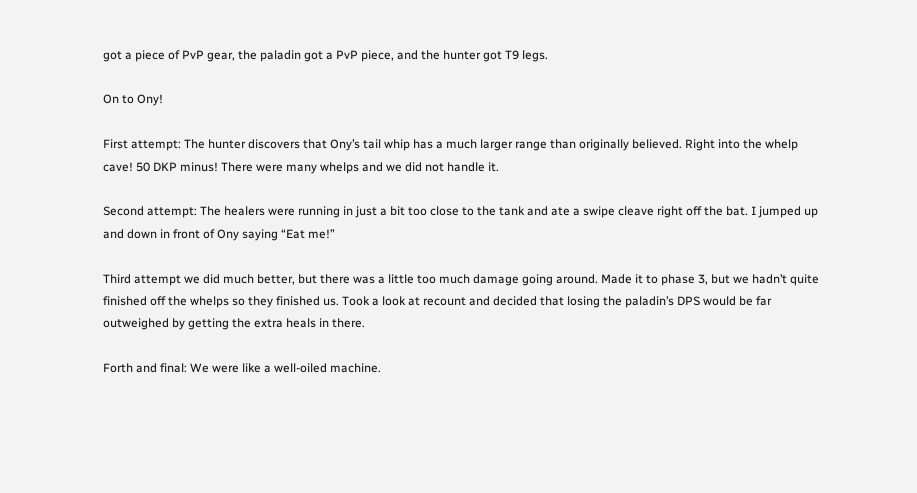got a piece of PvP gear, the paladin got a PvP piece, and the hunter got T9 legs.

On to Ony!

First attempt: The hunter discovers that Ony’s tail whip has a much larger range than originally believed. Right into the whelp cave! 50 DKP minus! There were many whelps and we did not handle it.

Second attempt: The healers were running in just a bit too close to the tank and ate a swipe cleave right off the bat. I jumped up and down in front of Ony saying “Eat me!”

Third attempt we did much better, but there was a little too much damage going around. Made it to phase 3, but we hadn’t quite finished off the whelps so they finished us. Took a look at recount and decided that losing the paladin’s DPS would be far outweighed by getting the extra heals in there.

Forth and final: We were like a well-oiled machine.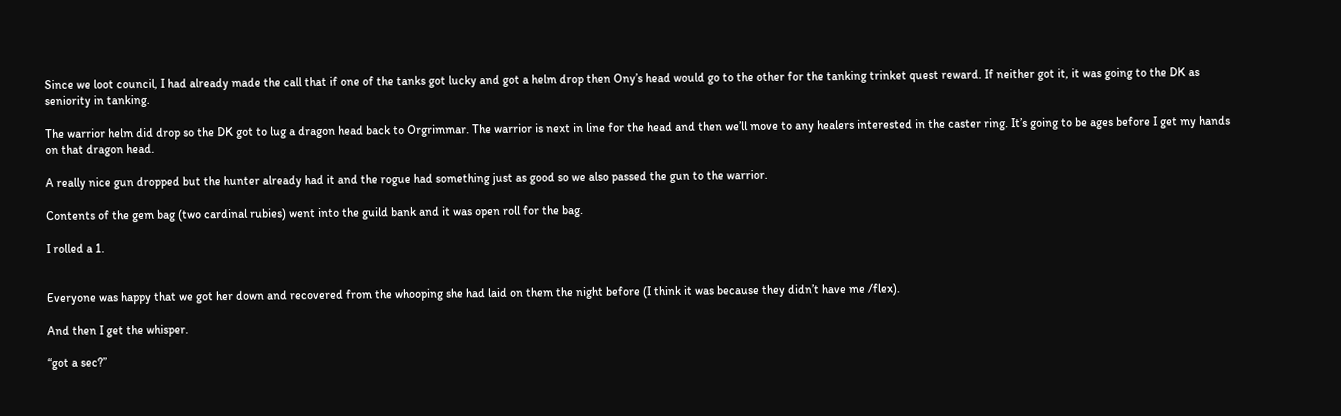Since we loot council, I had already made the call that if one of the tanks got lucky and got a helm drop then Ony’s head would go to the other for the tanking trinket quest reward. If neither got it, it was going to the DK as seniority in tanking.

The warrior helm did drop so the DK got to lug a dragon head back to Orgrimmar. The warrior is next in line for the head and then we’ll move to any healers interested in the caster ring. It’s going to be ages before I get my hands on that dragon head.

A really nice gun dropped but the hunter already had it and the rogue had something just as good so we also passed the gun to the warrior.

Contents of the gem bag (two cardinal rubies) went into the guild bank and it was open roll for the bag.

I rolled a 1.


Everyone was happy that we got her down and recovered from the whooping she had laid on them the night before (I think it was because they didn’t have me /flex).

And then I get the whisper.

“got a sec?”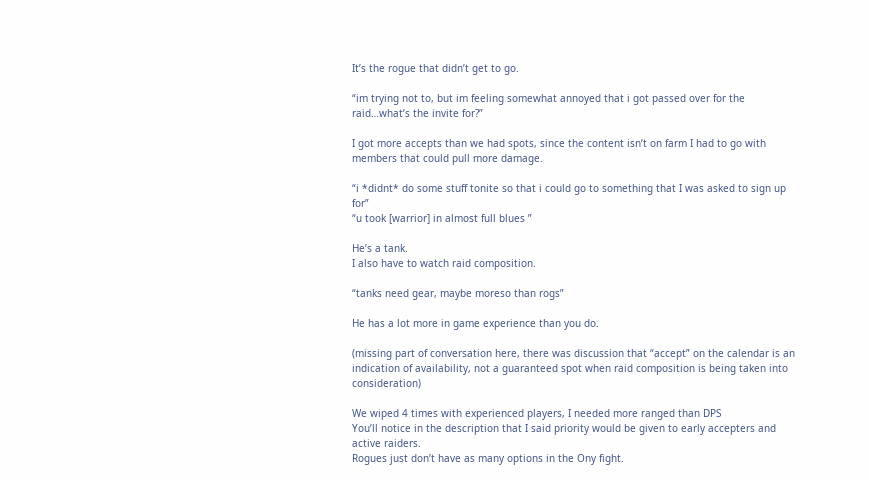It’s the rogue that didn’t get to go.

“im trying not to, but im feeling somewhat annoyed that i got passed over for the raid…what’s the invite for?”

I got more accepts than we had spots, since the content isn’t on farm I had to go with members that could pull more damage.

“i *didnt* do some stuff tonite so that i could go to something that I was asked to sign up for”
“u took [warrior] in almost full blues ”

He’s a tank.
I also have to watch raid composition.

“tanks need gear, maybe moreso than rogs”

He has a lot more in game experience than you do.

(missing part of conversation here, there was discussion that “accept” on the calendar is an indication of availability, not a guaranteed spot when raid composition is being taken into consideration)

We wiped 4 times with experienced players, I needed more ranged than DPS
You’ll notice in the description that I said priority would be given to early accepters and active raiders.
Rogues just don’t have as many options in the Ony fight.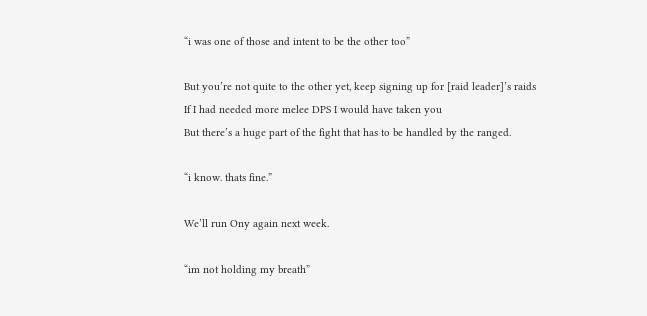“i was one of those and intent to be the other too”

But you’re not quite to the other yet, keep signing up for [raid leader]’s raids
If I had needed more melee DPS I would have taken you
But there’s a huge part of the fight that has to be handled by the ranged.

“i know. thats fine.”

We’ll run Ony again next week.

“im not holding my breath”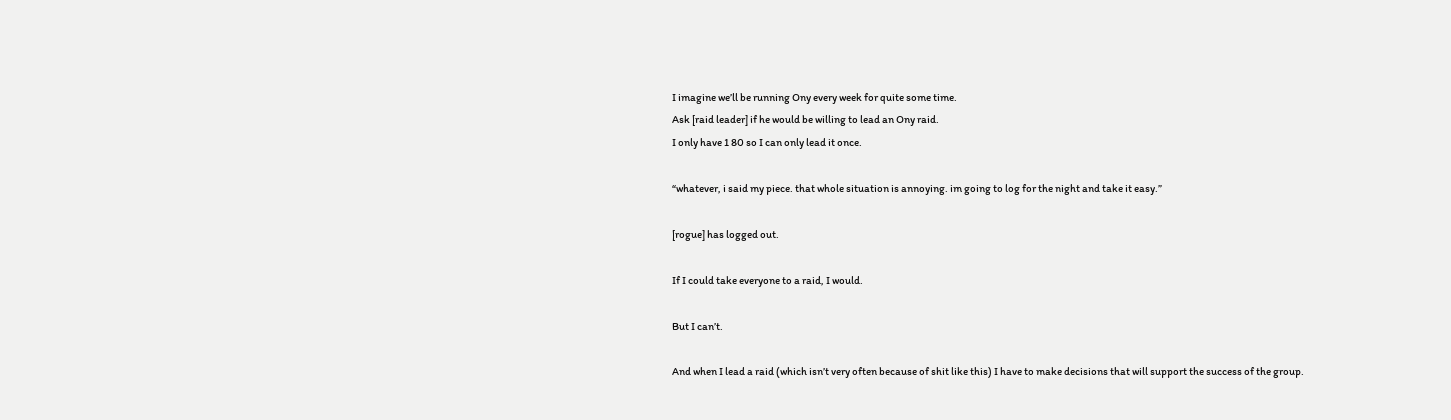I imagine we’ll be running Ony every week for quite some time.
Ask [raid leader] if he would be willing to lead an Ony raid.
I only have 1 80 so I can only lead it once.

“whatever, i said my piece. that whole situation is annoying. im going to log for the night and take it easy.”

[rogue] has logged out.

If I could take everyone to a raid, I would.

But I can’t.

And when I lead a raid (which isn’t very often because of shit like this) I have to make decisions that will support the success of the group.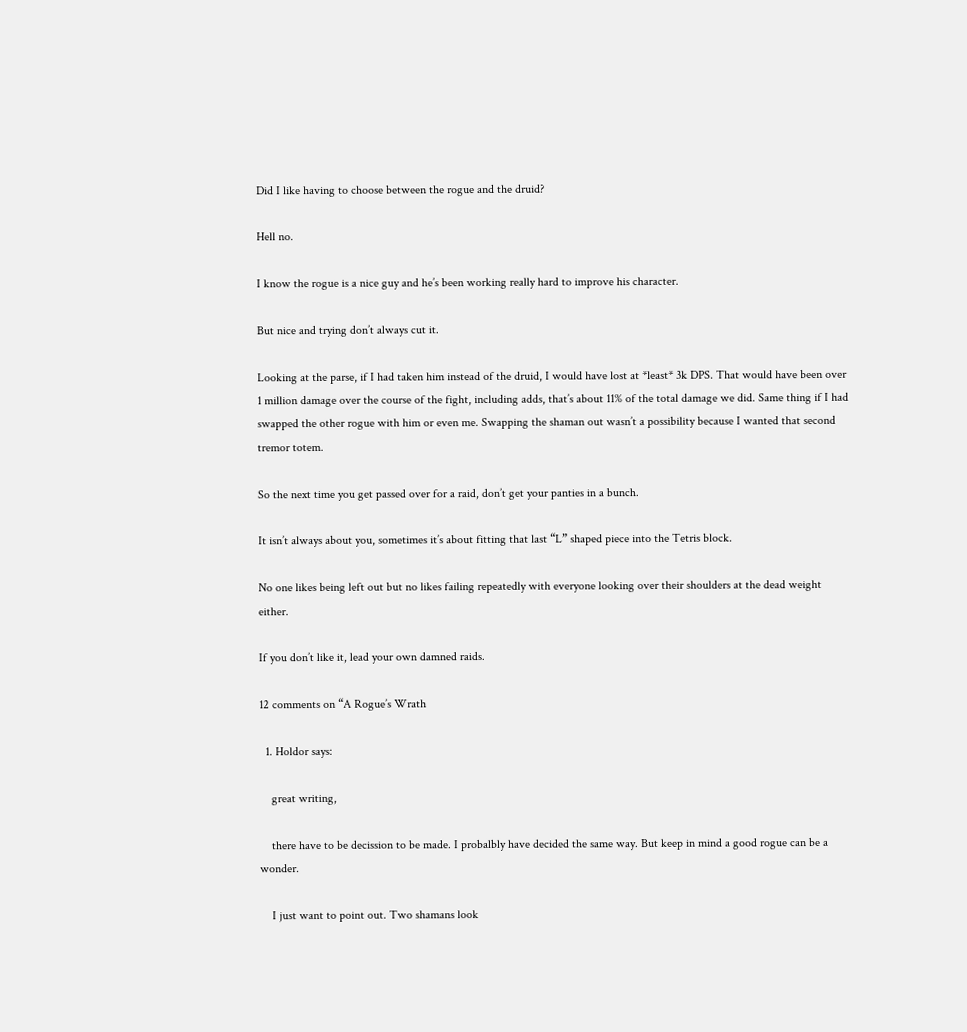Did I like having to choose between the rogue and the druid?

Hell no.

I know the rogue is a nice guy and he’s been working really hard to improve his character.

But nice and trying don’t always cut it.

Looking at the parse, if I had taken him instead of the druid, I would have lost at *least* 3k DPS. That would have been over 1 million damage over the course of the fight, including adds, that’s about 11% of the total damage we did. Same thing if I had swapped the other rogue with him or even me. Swapping the shaman out wasn’t a possibility because I wanted that second tremor totem.

So the next time you get passed over for a raid, don’t get your panties in a bunch.

It isn’t always about you, sometimes it’s about fitting that last “L” shaped piece into the Tetris block.

No one likes being left out but no likes failing repeatedly with everyone looking over their shoulders at the dead weight either.

If you don’t like it, lead your own damned raids.

12 comments on “A Rogue’s Wrath

  1. Holdor says:

    great writing,

    there have to be decission to be made. I probalbly have decided the same way. But keep in mind a good rogue can be a wonder.

    I just want to point out. Two shamans look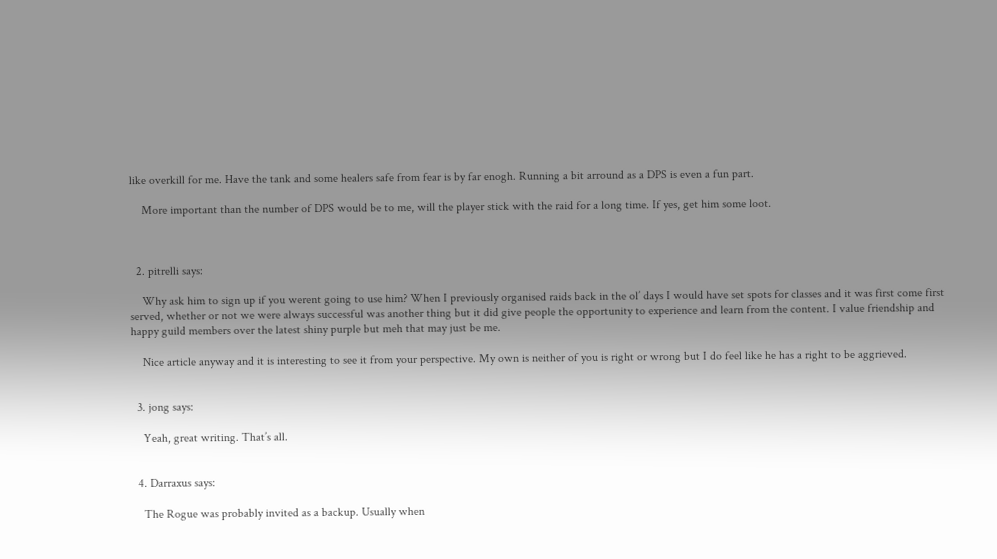like overkill for me. Have the tank and some healers safe from fear is by far enogh. Running a bit arround as a DPS is even a fun part.

    More important than the number of DPS would be to me, will the player stick with the raid for a long time. If yes, get him some loot.



  2. pitrelli says:

    Why ask him to sign up if you werent going to use him? When I previously organised raids back in the ol’ days I would have set spots for classes and it was first come first served, whether or not we were always successful was another thing but it did give people the opportunity to experience and learn from the content. I value friendship and happy guild members over the latest shiny purple but meh that may just be me.

    Nice article anyway and it is interesting to see it from your perspective. My own is neither of you is right or wrong but I do feel like he has a right to be aggrieved.


  3. jong says:

    Yeah, great writing. That’s all.


  4. Darraxus says:

    The Rogue was probably invited as a backup. Usually when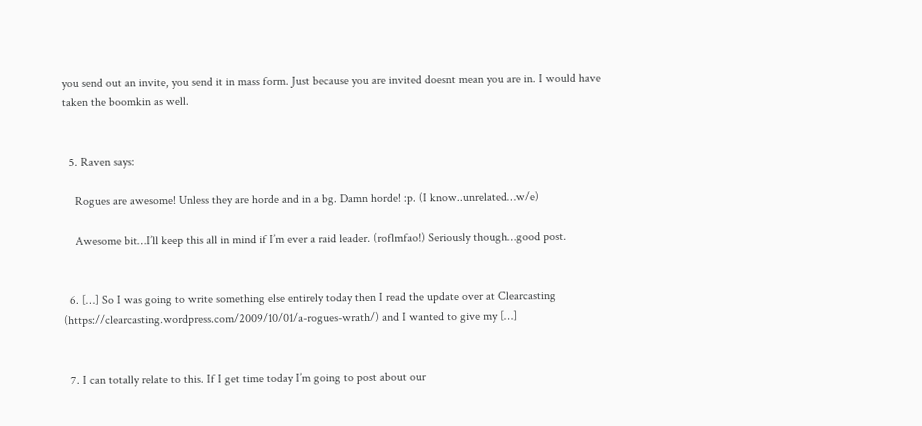you send out an invite, you send it in mass form. Just because you are invited doesnt mean you are in. I would have taken the boomkin as well.


  5. Raven says:

    Rogues are awesome! Unless they are horde and in a bg. Damn horde! :p. (I know..unrelated…w/e)

    Awesome bit…I’ll keep this all in mind if I’m ever a raid leader. (roflmfao!) Seriously though…good post.


  6. […] So I was going to write something else entirely today then I read the update over at Clearcasting (https://clearcasting.wordpress.com/2009/10/01/a-rogues-wrath/) and I wanted to give my […]


  7. I can totally relate to this. If I get time today I’m going to post about our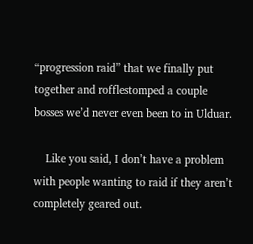“progression raid” that we finally put together and rofflestomped a couple bosses we’d never even been to in Ulduar.

    Like you said, I don’t have a problem with people wanting to raid if they aren’t completely geared out.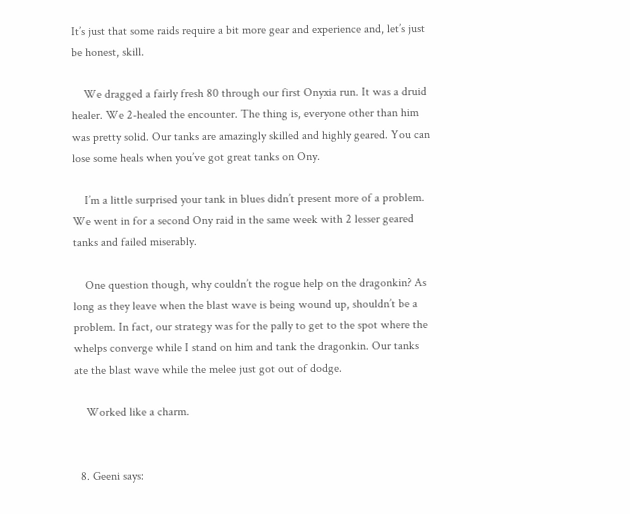It’s just that some raids require a bit more gear and experience and, let’s just be honest, skill.

    We dragged a fairly fresh 80 through our first Onyxia run. It was a druid healer. We 2-healed the encounter. The thing is, everyone other than him was pretty solid. Our tanks are amazingly skilled and highly geared. You can lose some heals when you’ve got great tanks on Ony.

    I’m a little surprised your tank in blues didn’t present more of a problem. We went in for a second Ony raid in the same week with 2 lesser geared tanks and failed miserably.

    One question though, why couldn’t the rogue help on the dragonkin? As long as they leave when the blast wave is being wound up, shouldn’t be a problem. In fact, our strategy was for the pally to get to the spot where the whelps converge while I stand on him and tank the dragonkin. Our tanks ate the blast wave while the melee just got out of dodge.

    Worked like a charm.


  8. Geeni says: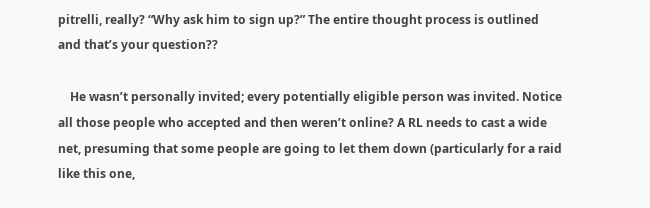pitrelli, really? “Why ask him to sign up?” The entire thought process is outlined and that’s your question??

    He wasn’t personally invited; every potentially eligible person was invited. Notice all those people who accepted and then weren’t online? A RL needs to cast a wide net, presuming that some people are going to let them down (particularly for a raid like this one,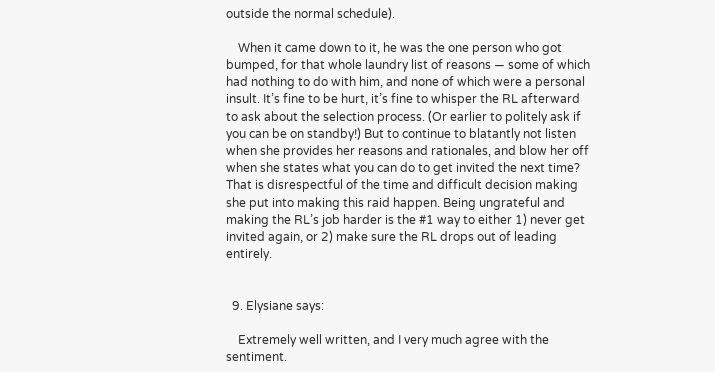outside the normal schedule).

    When it came down to it, he was the one person who got bumped, for that whole laundry list of reasons — some of which had nothing to do with him, and none of which were a personal insult. It’s fine to be hurt, it’s fine to whisper the RL afterward to ask about the selection process. (Or earlier to politely ask if you can be on standby!) But to continue to blatantly not listen when she provides her reasons and rationales, and blow her off when she states what you can do to get invited the next time? That is disrespectful of the time and difficult decision making she put into making this raid happen. Being ungrateful and making the RL’s job harder is the #1 way to either 1) never get invited again, or 2) make sure the RL drops out of leading entirely.


  9. Elysiane says:

    Extremely well written, and I very much agree with the sentiment.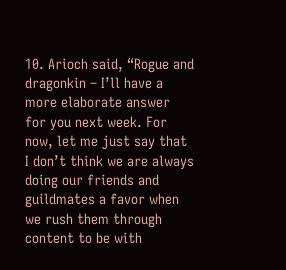10. Arioch said, “Rogue and dragonkin – I’ll have a more elaborate answer for you next week. For now, let me just say that I don’t think we are always doing our friends and guildmates a favor when we rush them through content to be with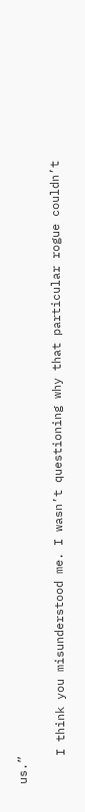us.”

    I think you misunderstood me. I wasn’t questioning why that particular rogue couldn’t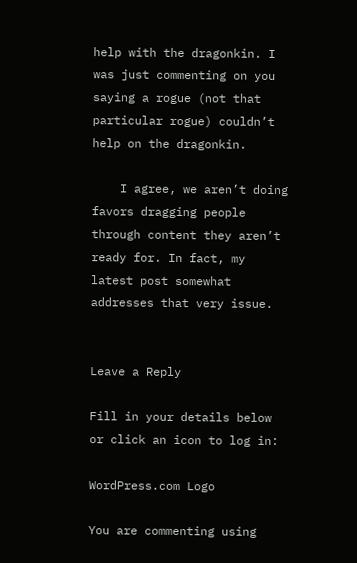help with the dragonkin. I was just commenting on you saying a rogue (not that particular rogue) couldn’t help on the dragonkin.

    I agree, we aren’t doing favors dragging people through content they aren’t ready for. In fact, my latest post somewhat addresses that very issue.


Leave a Reply

Fill in your details below or click an icon to log in:

WordPress.com Logo

You are commenting using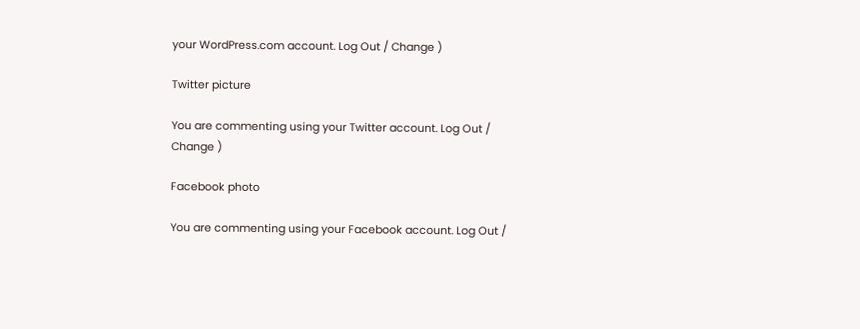your WordPress.com account. Log Out / Change )

Twitter picture

You are commenting using your Twitter account. Log Out / Change )

Facebook photo

You are commenting using your Facebook account. Log Out /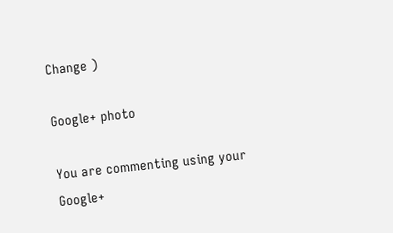Change )

Google+ photo

You are commenting using your Google+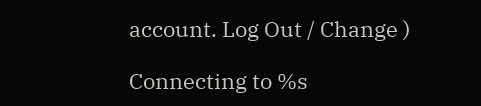account. Log Out / Change )

Connecting to %s